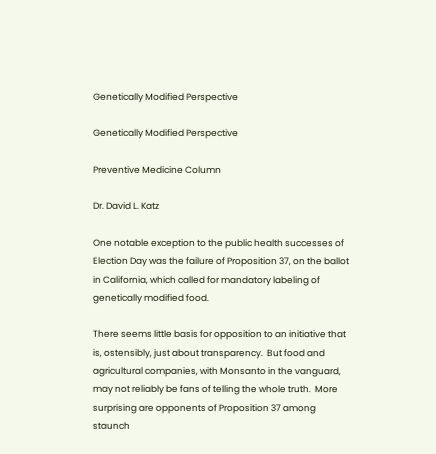Genetically Modified Perspective

Genetically Modified Perspective

Preventive Medicine Column

Dr. David L. Katz

One notable exception to the public health successes of Election Day was the failure of Proposition 37, on the ballot in California, which called for mandatory labeling of genetically modified food.

There seems little basis for opposition to an initiative that is, ostensibly, just about transparency.  But food and agricultural companies, with Monsanto in the vanguard, may not reliably be fans of telling the whole truth.  More surprising are opponents of Proposition 37 among staunch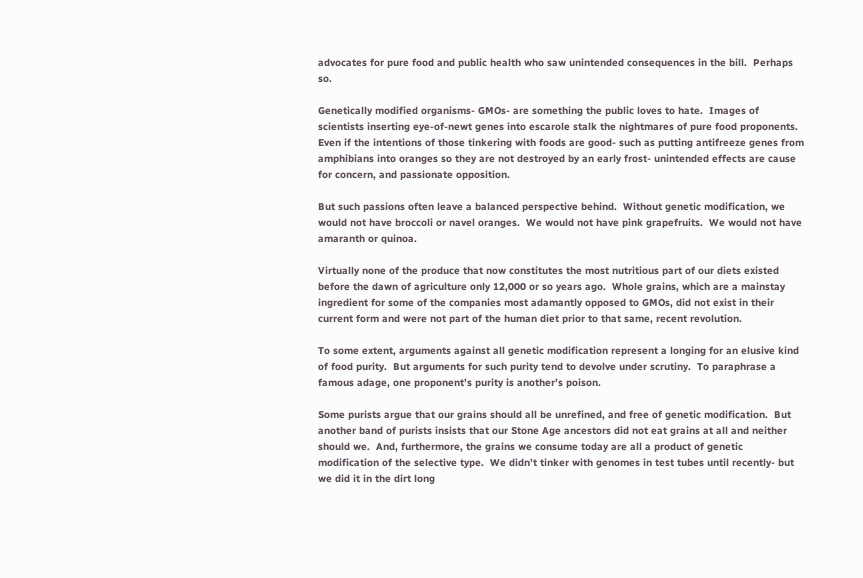advocates for pure food and public health who saw unintended consequences in the bill.  Perhaps so.

Genetically modified organisms- GMOs- are something the public loves to hate.  Images of scientists inserting eye-of-newt genes into escarole stalk the nightmares of pure food proponents.  Even if the intentions of those tinkering with foods are good- such as putting antifreeze genes from amphibians into oranges so they are not destroyed by an early frost- unintended effects are cause for concern, and passionate opposition.

But such passions often leave a balanced perspective behind.  Without genetic modification, we would not have broccoli or navel oranges.  We would not have pink grapefruits.  We would not have amaranth or quinoa.

Virtually none of the produce that now constitutes the most nutritious part of our diets existed before the dawn of agriculture only 12,000 or so years ago.  Whole grains, which are a mainstay ingredient for some of the companies most adamantly opposed to GMOs, did not exist in their current form and were not part of the human diet prior to that same, recent revolution.

To some extent, arguments against all genetic modification represent a longing for an elusive kind of food purity.  But arguments for such purity tend to devolve under scrutiny.  To paraphrase a famous adage, one proponent’s purity is another’s poison.

Some purists argue that our grains should all be unrefined, and free of genetic modification.  But another band of purists insists that our Stone Age ancestors did not eat grains at all and neither should we.  And, furthermore, the grains we consume today are all a product of genetic modification of the selective type.  We didn’t tinker with genomes in test tubes until recently- but we did it in the dirt long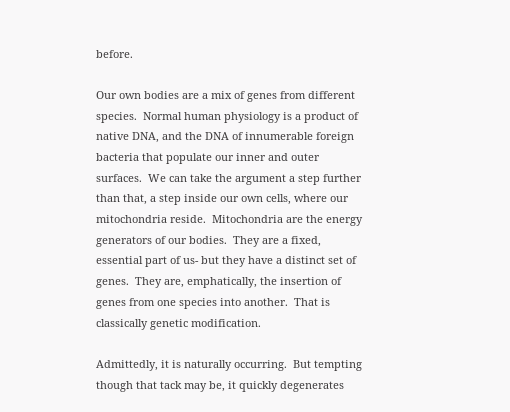before.

Our own bodies are a mix of genes from different species.  Normal human physiology is a product of native DNA, and the DNA of innumerable foreign bacteria that populate our inner and outer surfaces.  We can take the argument a step further than that, a step inside our own cells, where our mitochondria reside.  Mitochondria are the energy generators of our bodies.  They are a fixed, essential part of us- but they have a distinct set of genes.  They are, emphatically, the insertion of genes from one species into another.  That is classically genetic modification.

Admittedly, it is naturally occurring.  But tempting though that tack may be, it quickly degenerates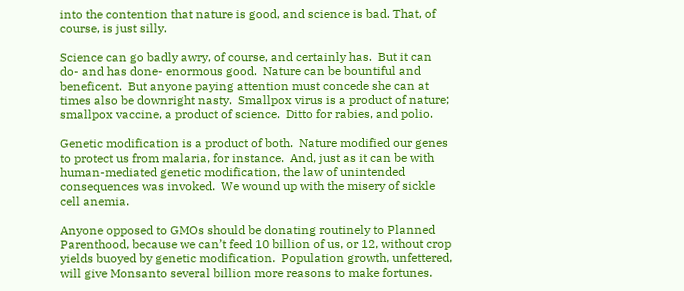into the contention that nature is good, and science is bad. That, of course, is just silly.

Science can go badly awry, of course, and certainly has.  But it can do- and has done- enormous good.  Nature can be bountiful and beneficent.  But anyone paying attention must concede she can at times also be downright nasty.  Smallpox virus is a product of nature; smallpox vaccine, a product of science.  Ditto for rabies, and polio.

Genetic modification is a product of both.  Nature modified our genes to protect us from malaria, for instance.  And, just as it can be with human-mediated genetic modification, the law of unintended consequences was invoked.  We wound up with the misery of sickle cell anemia.

Anyone opposed to GMOs should be donating routinely to Planned Parenthood, because we can’t feed 10 billion of us, or 12, without crop yields buoyed by genetic modification.  Population growth, unfettered, will give Monsanto several billion more reasons to make fortunes.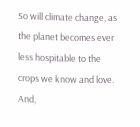So will climate change, as the planet becomes ever less hospitable to the crops we know and love.  And,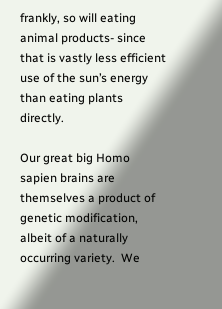frankly, so will eating animal products- since that is vastly less efficient use of the sun’s energy than eating plants directly.

Our great big Homo sapien brains are themselves a product of genetic modification, albeit of a naturally occurring variety.  We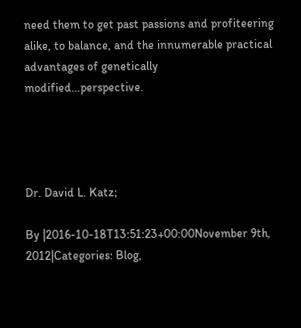need them to get past passions and profiteering alike, to balance, and the innumerable practical advantages of genetically modified…perspective.




Dr. David L. Katz;

By |2016-10-18T13:51:23+00:00November 9th, 2012|Categories: Blog,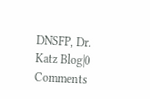DNSFP, Dr. Katz Blog|0 Comments